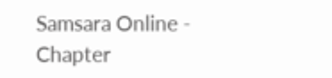Samsara Online - Chapter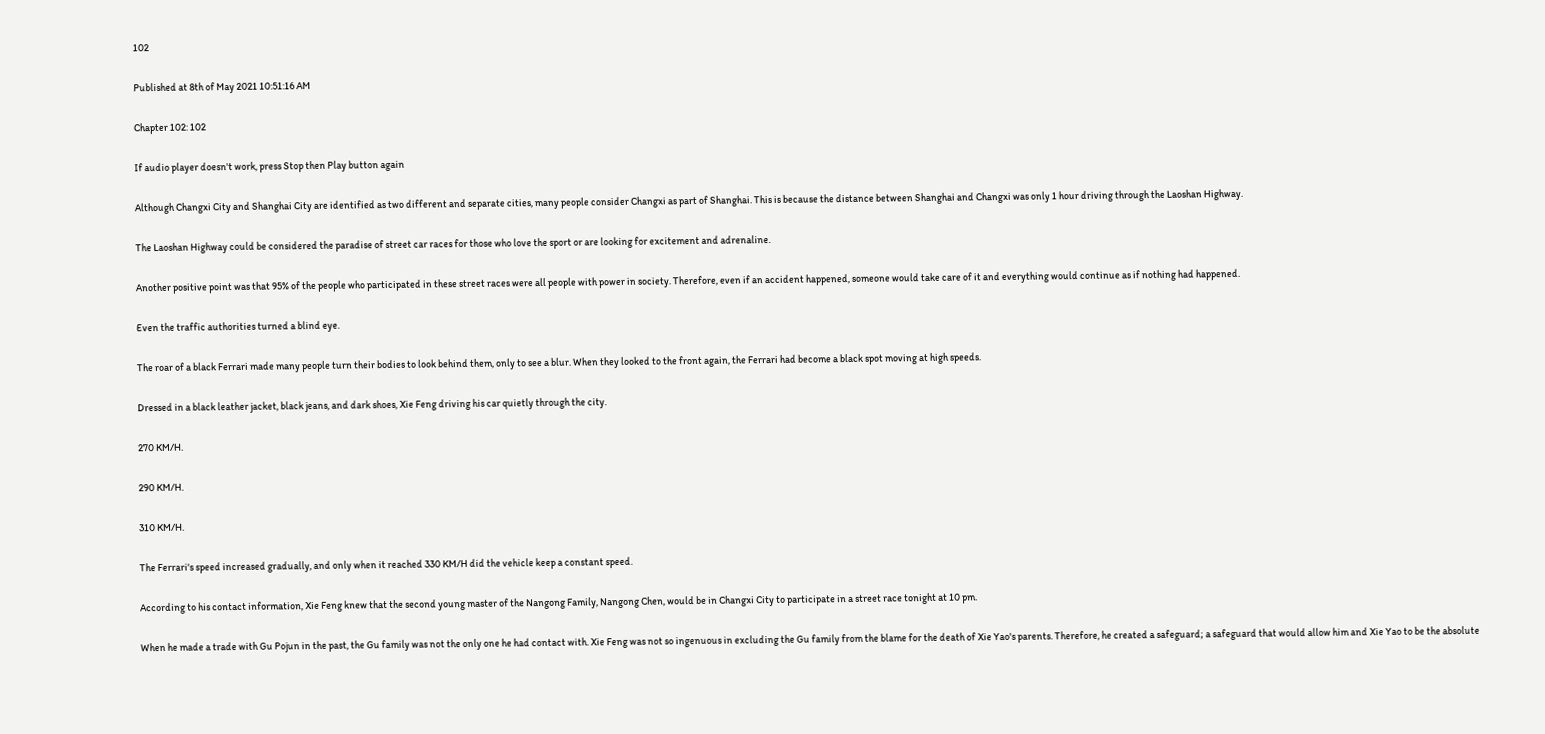102

Published at 8th of May 2021 10:51:16 AM

Chapter 102: 102

If audio player doesn't work, press Stop then Play button again

Although Changxi City and Shanghai City are identified as two different and separate cities, many people consider Changxi as part of Shanghai. This is because the distance between Shanghai and Changxi was only 1 hour driving through the Laoshan Highway.

The Laoshan Highway could be considered the paradise of street car races for those who love the sport or are looking for excitement and adrenaline.

Another positive point was that 95% of the people who participated in these street races were all people with power in society. Therefore, even if an accident happened, someone would take care of it and everything would continue as if nothing had happened.

Even the traffic authorities turned a blind eye.

The roar of a black Ferrari made many people turn their bodies to look behind them, only to see a blur. When they looked to the front again, the Ferrari had become a black spot moving at high speeds.

Dressed in a black leather jacket, black jeans, and dark shoes, Xie Feng driving his car quietly through the city.

270 KM/H.

290 KM/H.

310 KM/H.

The Ferrari's speed increased gradually, and only when it reached 330 KM/H did the vehicle keep a constant speed.

According to his contact information, Xie Feng knew that the second young master of the Nangong Family, Nangong Chen, would be in Changxi City to participate in a street race tonight at 10 pm.

When he made a trade with Gu Pojun in the past, the Gu family was not the only one he had contact with. Xie Feng was not so ingenuous in excluding the Gu family from the blame for the death of Xie Yao's parents. Therefore, he created a safeguard; a safeguard that would allow him and Xie Yao to be the absolute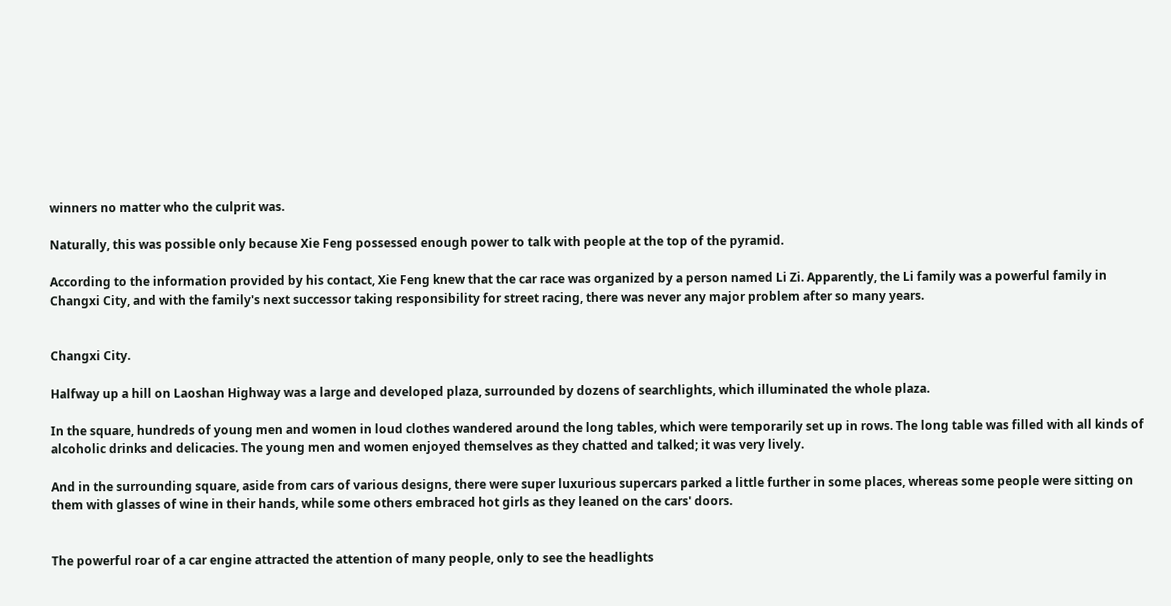winners no matter who the culprit was.

Naturally, this was possible only because Xie Feng possessed enough power to talk with people at the top of the pyramid.

According to the information provided by his contact, Xie Feng knew that the car race was organized by a person named Li Zi. Apparently, the Li family was a powerful family in Changxi City, and with the family's next successor taking responsibility for street racing, there was never any major problem after so many years.


Changxi City.

Halfway up a hill on Laoshan Highway was a large and developed plaza, surrounded by dozens of searchlights, which illuminated the whole plaza.

In the square, hundreds of young men and women in loud clothes wandered around the long tables, which were temporarily set up in rows. The long table was filled with all kinds of alcoholic drinks and delicacies. The young men and women enjoyed themselves as they chatted and talked; it was very lively.

And in the surrounding square, aside from cars of various designs, there were super luxurious supercars parked a little further in some places, whereas some people were sitting on them with glasses of wine in their hands, while some others embraced hot girls as they leaned on the cars' doors.


The powerful roar of a car engine attracted the attention of many people, only to see the headlights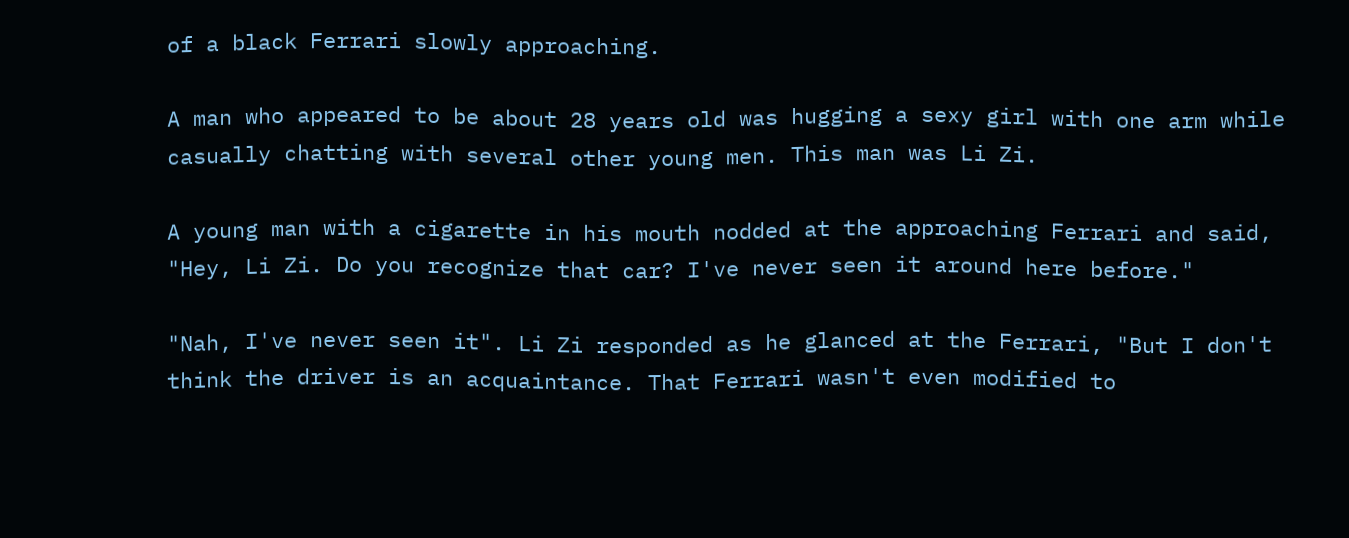of a black Ferrari slowly approaching.

A man who appeared to be about 28 years old was hugging a sexy girl with one arm while casually chatting with several other young men. This man was Li Zi.

A young man with a cigarette in his mouth nodded at the approaching Ferrari and said, "Hey, Li Zi. Do you recognize that car? I've never seen it around here before."

"Nah, I've never seen it". Li Zi responded as he glanced at the Ferrari, "But I don't think the driver is an acquaintance. That Ferrari wasn't even modified to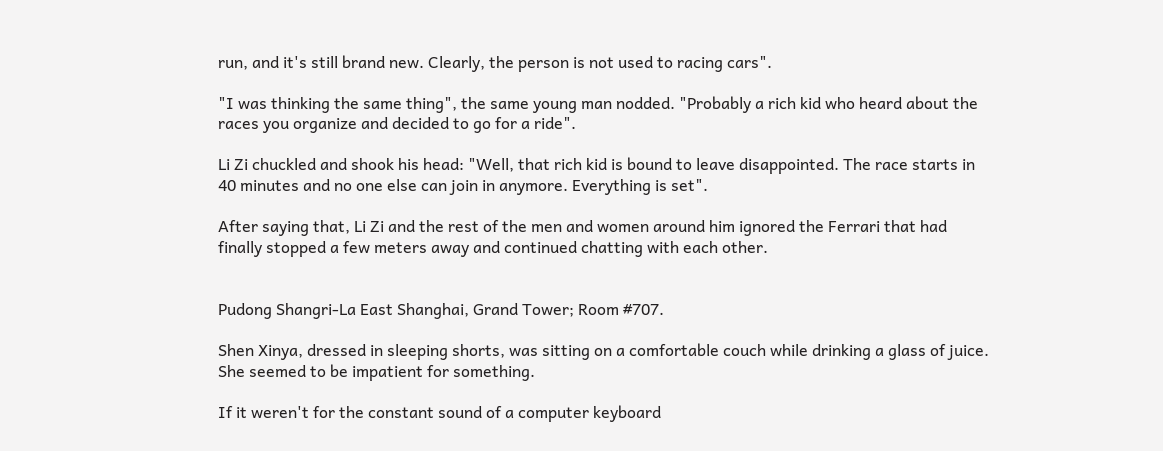run, and it's still brand new. Clearly, the person is not used to racing cars".

"I was thinking the same thing", the same young man nodded. "Probably a rich kid who heard about the races you organize and decided to go for a ride".

Li Zi chuckled and shook his head: "Well, that rich kid is bound to leave disappointed. The race starts in 40 minutes and no one else can join in anymore. Everything is set".

After saying that, Li Zi and the rest of the men and women around him ignored the Ferrari that had finally stopped a few meters away and continued chatting with each other.


Pudong Shangri-La East Shanghai, Grand Tower; Room #707.

Shen Xinya, dressed in sleeping shorts, was sitting on a comfortable couch while drinking a glass of juice. She seemed to be impatient for something.

If it weren't for the constant sound of a computer keyboard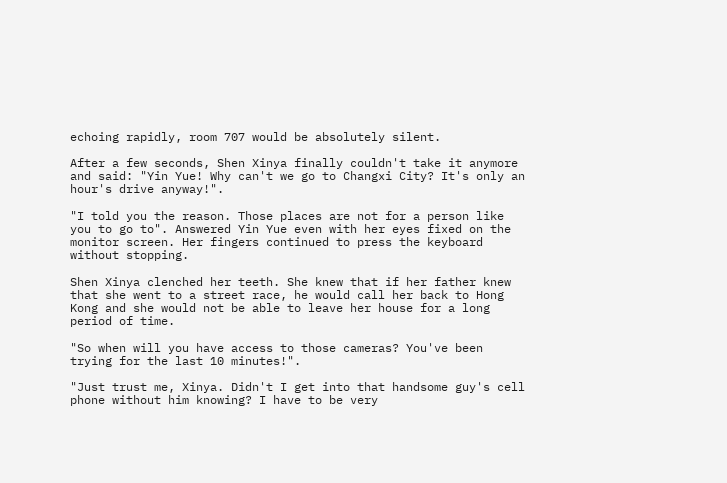echoing rapidly, room 707 would be absolutely silent.

After a few seconds, Shen Xinya finally couldn't take it anymore and said: "Yin Yue! Why can't we go to Changxi City? It's only an hour's drive anyway!".

"I told you the reason. Those places are not for a person like you to go to". Answered Yin Yue even with her eyes fixed on the monitor screen. Her fingers continued to press the keyboard without stopping.

Shen Xinya clenched her teeth. She knew that if her father knew that she went to a street race, he would call her back to Hong Kong and she would not be able to leave her house for a long period of time.

"So when will you have access to those cameras? You've been trying for the last 10 minutes!".

"Just trust me, Xinya. Didn't I get into that handsome guy's cell phone without him knowing? I have to be very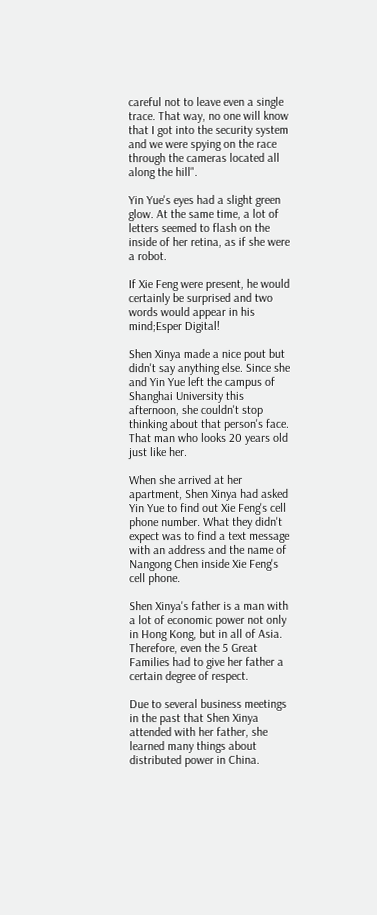careful not to leave even a single trace. That way, no one will know that I got into the security system and we were spying on the race through the cameras located all along the hill".

Yin Yue's eyes had a slight green glow. At the same time, a lot of letters seemed to flash on the inside of her retina, as if she were a robot.

If Xie Feng were present, he would certainly be surprised and two words would appear in his mind;Esper Digital!

Shen Xinya made a nice pout but didn't say anything else. Since she and Yin Yue left the campus of Shanghai University this afternoon, she couldn't stop thinking about that person's face. That man who looks 20 years old just like her.

When she arrived at her apartment, Shen Xinya had asked Yin Yue to find out Xie Feng's cell phone number. What they didn't expect was to find a text message with an address and the name of Nangong Chen inside Xie Feng's cell phone.

Shen Xinya's father is a man with a lot of economic power not only in Hong Kong, but in all of Asia. Therefore, even the 5 Great Families had to give her father a certain degree of respect.

Due to several business meetings in the past that Shen Xinya attended with her father, she learned many things about distributed power in China.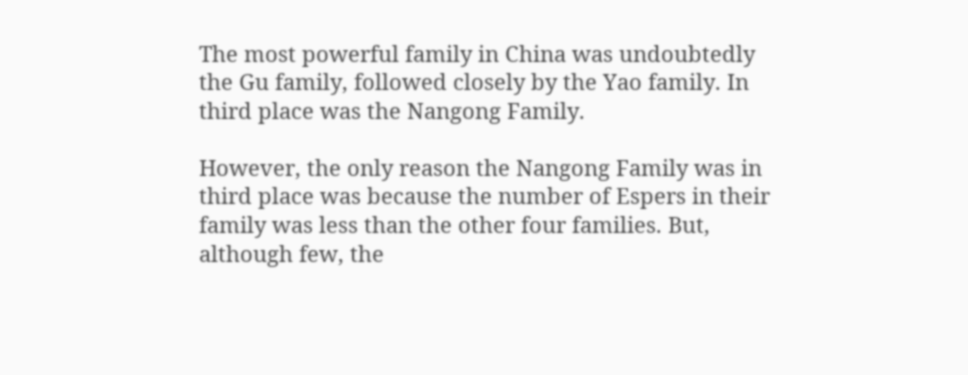The most powerful family in China was undoubtedly the Gu family, followed closely by the Yao family. In third place was the Nangong Family.

However, the only reason the Nangong Family was in third place was because the number of Espers in their family was less than the other four families. But, although few, the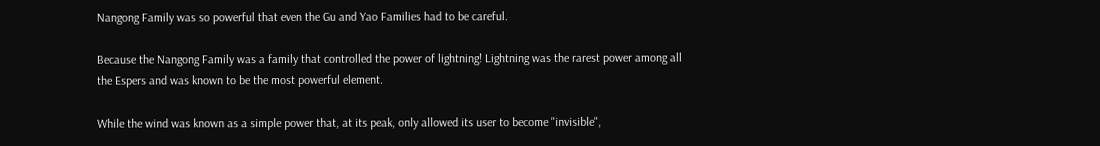Nangong Family was so powerful that even the Gu and Yao Families had to be careful.

Because the Nangong Family was a family that controlled the power of lightning! Lightning was the rarest power among all the Espers and was known to be the most powerful element.

While the wind was known as a simple power that, at its peak, only allowed its user to become "invisible",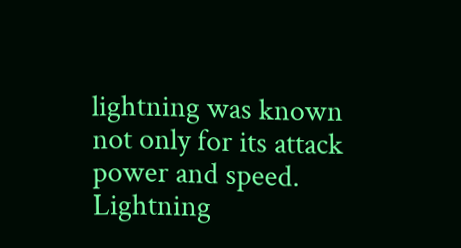lightning was known not only for its attack power and speed. Lightning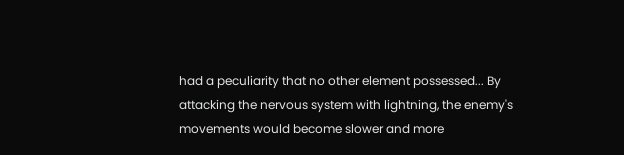had a peculiarity that no other element possessed... By attacking the nervous system with lightning, the enemy's movements would become slower and more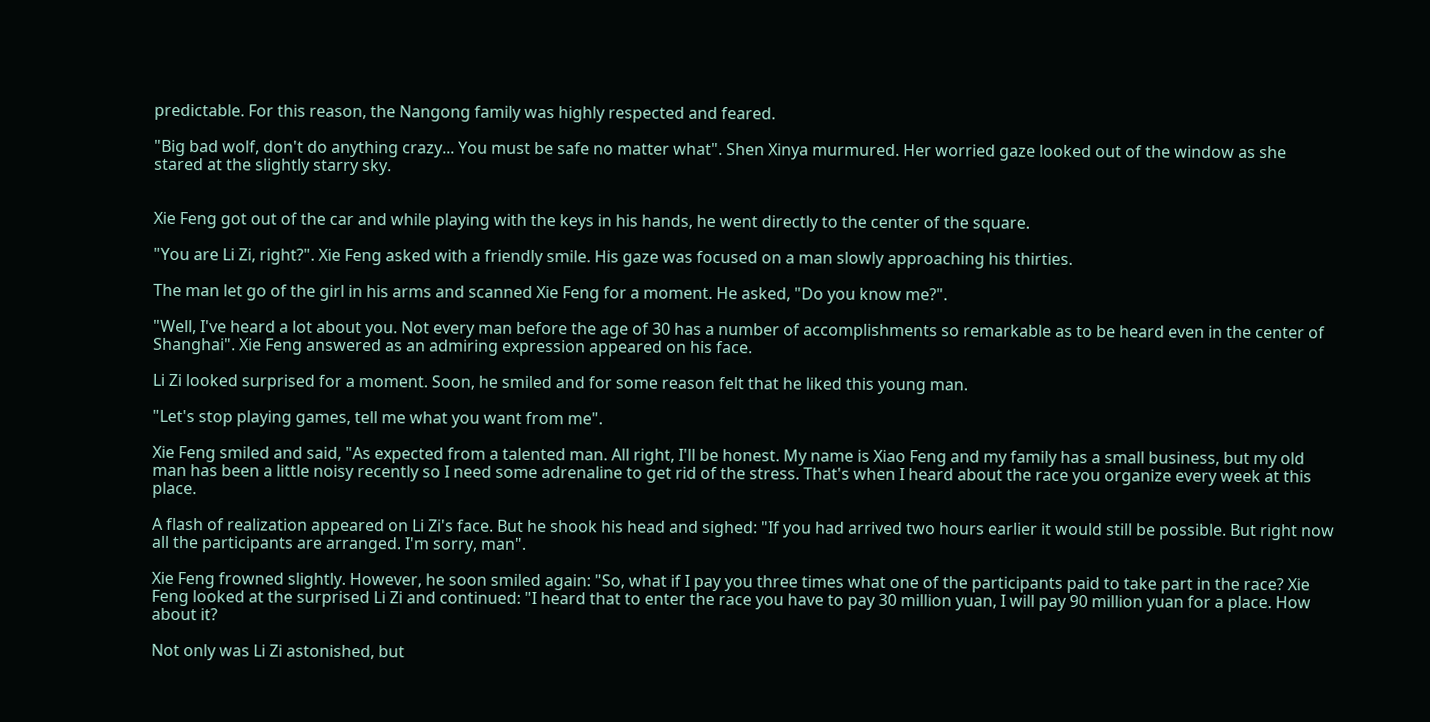predictable. For this reason, the Nangong family was highly respected and feared.

"Big bad wolf, don't do anything crazy... You must be safe no matter what". Shen Xinya murmured. Her worried gaze looked out of the window as she stared at the slightly starry sky.


Xie Feng got out of the car and while playing with the keys in his hands, he went directly to the center of the square.

"You are Li Zi, right?". Xie Feng asked with a friendly smile. His gaze was focused on a man slowly approaching his thirties.

The man let go of the girl in his arms and scanned Xie Feng for a moment. He asked, "Do you know me?".

"Well, I've heard a lot about you. Not every man before the age of 30 has a number of accomplishments so remarkable as to be heard even in the center of Shanghai". Xie Feng answered as an admiring expression appeared on his face.

Li Zi looked surprised for a moment. Soon, he smiled and for some reason felt that he liked this young man.

"Let's stop playing games, tell me what you want from me".

Xie Feng smiled and said, "As expected from a talented man. All right, I'll be honest. My name is Xiao Feng and my family has a small business, but my old man has been a little noisy recently so I need some adrenaline to get rid of the stress. That's when I heard about the race you organize every week at this place.

A flash of realization appeared on Li Zi's face. But he shook his head and sighed: "If you had arrived two hours earlier it would still be possible. But right now all the participants are arranged. I'm sorry, man".

Xie Feng frowned slightly. However, he soon smiled again: "So, what if I pay you three times what one of the participants paid to take part in the race? Xie Feng looked at the surprised Li Zi and continued: "I heard that to enter the race you have to pay 30 million yuan, I will pay 90 million yuan for a place. How about it?

Not only was Li Zi astonished, but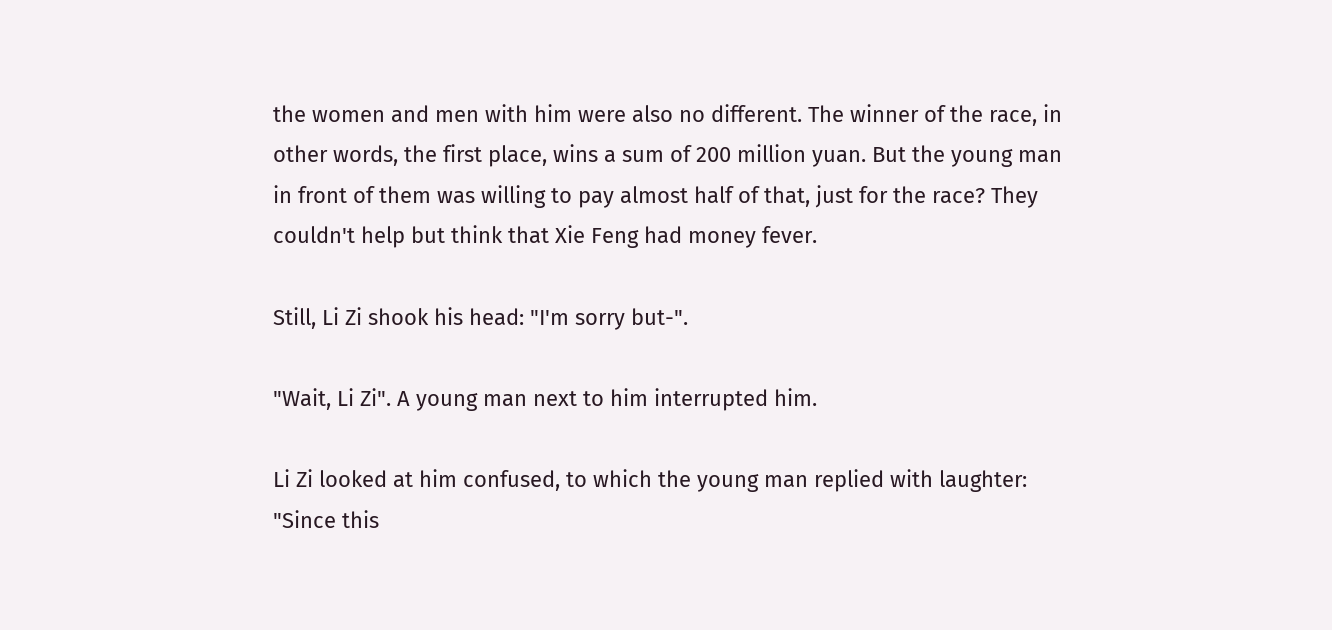the women and men with him were also no different. The winner of the race, in other words, the first place, wins a sum of 200 million yuan. But the young man in front of them was willing to pay almost half of that, just for the race? They couldn't help but think that Xie Feng had money fever.

Still, Li Zi shook his head: "I'm sorry but-".

"Wait, Li Zi". A young man next to him interrupted him.

Li Zi looked at him confused, to which the young man replied with laughter: "Since this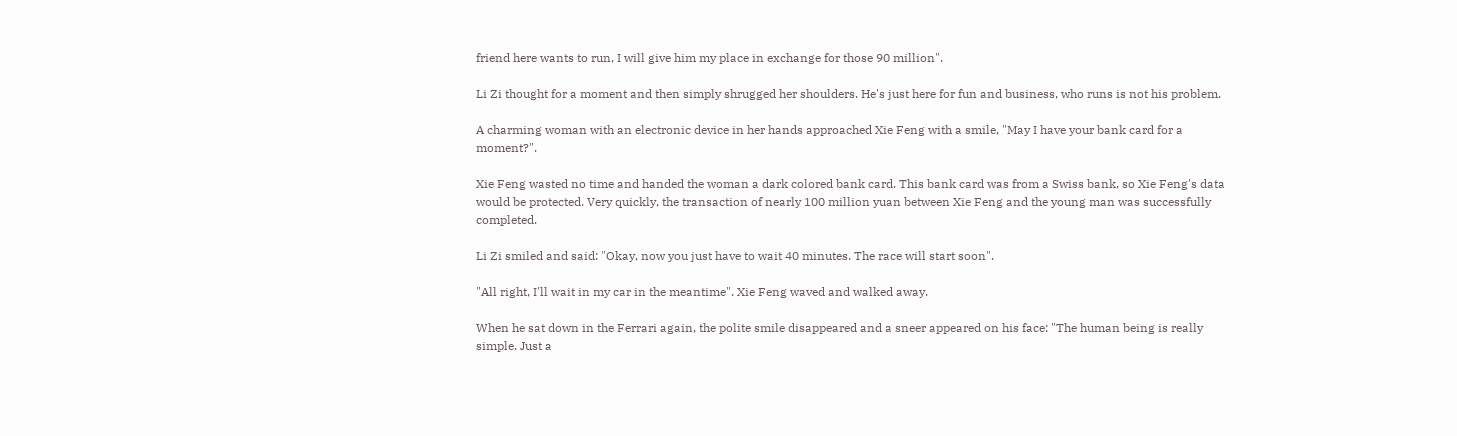friend here wants to run, I will give him my place in exchange for those 90 million".

Li Zi thought for a moment and then simply shrugged her shoulders. He's just here for fun and business, who runs is not his problem.

A charming woman with an electronic device in her hands approached Xie Feng with a smile, "May I have your bank card for a moment?".

Xie Feng wasted no time and handed the woman a dark colored bank card. This bank card was from a Swiss bank, so Xie Feng's data would be protected. Very quickly, the transaction of nearly 100 million yuan between Xie Feng and the young man was successfully completed.

Li Zi smiled and said: "Okay, now you just have to wait 40 minutes. The race will start soon".

"All right, I'll wait in my car in the meantime". Xie Feng waved and walked away.

When he sat down in the Ferrari again, the polite smile disappeared and a sneer appeared on his face: "The human being is really simple. Just a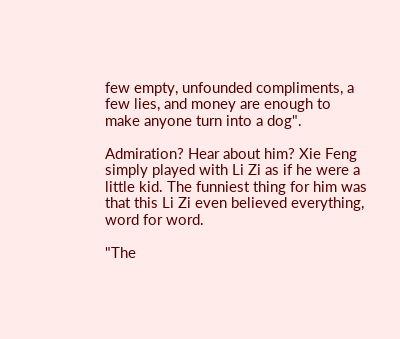few empty, unfounded compliments, a few lies, and money are enough to make anyone turn into a dog".

Admiration? Hear about him? Xie Feng simply played with Li Zi as if he were a little kid. The funniest thing for him was that this Li Zi even believed everything, word for word.

"The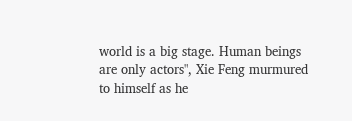world is a big stage. Human beings are only actors", Xie Feng murmured to himself as he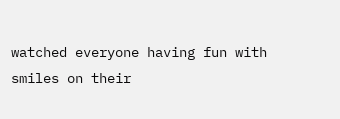watched everyone having fun with smiles on their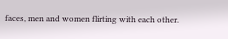faces, men and women flirting with each other.